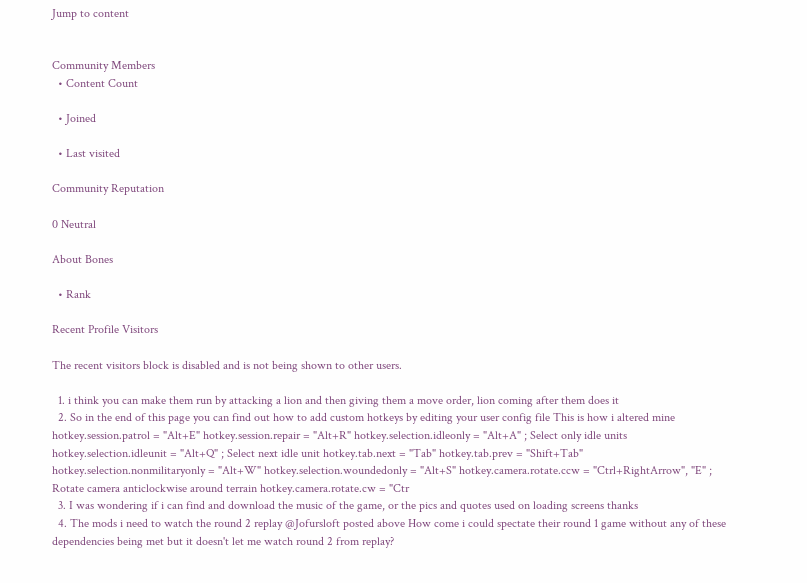Jump to content


Community Members
  • Content Count

  • Joined

  • Last visited

Community Reputation

0 Neutral

About Bones

  • Rank

Recent Profile Visitors

The recent visitors block is disabled and is not being shown to other users.

  1. i think you can make them run by attacking a lion and then giving them a move order, lion coming after them does it
  2. So in the end of this page you can find out how to add custom hotkeys by editing your user config file This is how i altered mine hotkey.session.patrol = "Alt+E" hotkey.session.repair = "Alt+R" hotkey.selection.idleonly = "Alt+A" ; Select only idle units hotkey.selection.idleunit = "Alt+Q" ; Select next idle unit hotkey.tab.next = "Tab" hotkey.tab.prev = "Shift+Tab" hotkey.selection.nonmilitaryonly = "Alt+W" hotkey.selection.woundedonly = "Alt+S" hotkey.camera.rotate.ccw = "Ctrl+RightArrow", "E" ; Rotate camera anticlockwise around terrain hotkey.camera.rotate.cw = "Ctr
  3. I was wondering if i can find and download the music of the game, or the pics and quotes used on loading screens thanks
  4. The mods i need to watch the round 2 replay @Jofursloft posted above How come i could spectate their round 1 game without any of these dependencies being met but it doesn't let me watch round 2 from replay?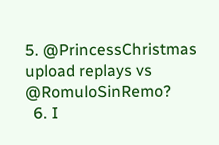5. @PrincessChristmas upload replays vs @RomuloSinRemo?
  6. I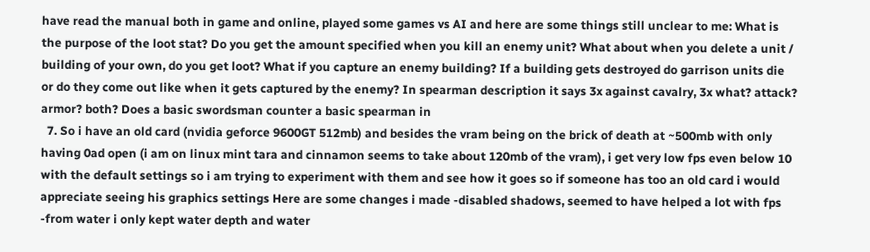have read the manual both in game and online, played some games vs AI and here are some things still unclear to me: What is the purpose of the loot stat? Do you get the amount specified when you kill an enemy unit? What about when you delete a unit / building of your own, do you get loot? What if you capture an enemy building? If a building gets destroyed do garrison units die or do they come out like when it gets captured by the enemy? In spearman description it says 3x against cavalry, 3x what? attack? armor? both? Does a basic swordsman counter a basic spearman in
  7. So i have an old card (nvidia geforce 9600GT 512mb) and besides the vram being on the brick of death at ~500mb with only having 0ad open (i am on linux mint tara and cinnamon seems to take about 120mb of the vram), i get very low fps even below 10 with the default settings so i am trying to experiment with them and see how it goes so if someone has too an old card i would appreciate seeing his graphics settings Here are some changes i made -disabled shadows, seemed to have helped a lot with fps -from water i only kept water depth and water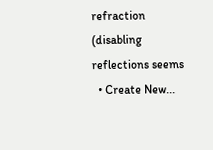refraction (disabling reflections seems
  • Create New...